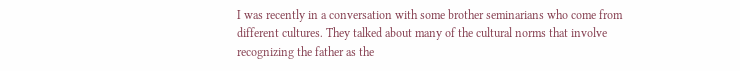I was recently in a conversation with some brother seminarians who come from different cultures. They talked about many of the cultural norms that involve recognizing the father as the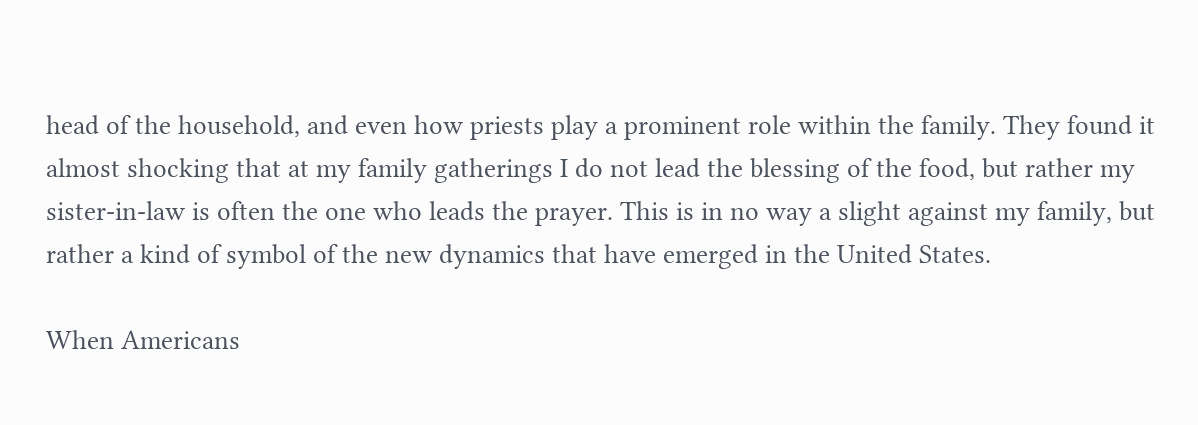head of the household, and even how priests play a prominent role within the family. They found it almost shocking that at my family gatherings I do not lead the blessing of the food, but rather my sister-in-law is often the one who leads the prayer. This is in no way a slight against my family, but rather a kind of symbol of the new dynamics that have emerged in the United States.

When Americans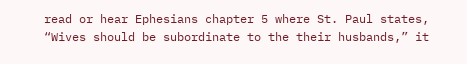read or hear Ephesians chapter 5 where St. Paul states, “Wives should be subordinate to the their husbands,” it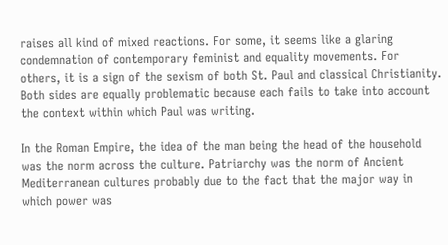raises all kind of mixed reactions. For some, it seems like a glaring condemnation of contemporary feminist and equality movements. For others, it is a sign of the sexism of both St. Paul and classical Christianity. Both sides are equally problematic because each fails to take into account the context within which Paul was writing.

In the Roman Empire, the idea of the man being the head of the household was the norm across the culture. Patriarchy was the norm of Ancient Mediterranean cultures probably due to the fact that the major way in which power was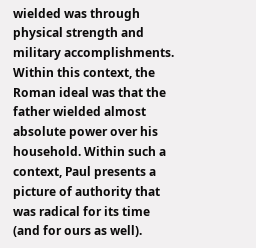wielded was through physical strength and military accomplishments. Within this context, the Roman ideal was that the father wielded almost absolute power over his household. Within such a context, Paul presents a picture of authority that was radical for its time (and for ours as well).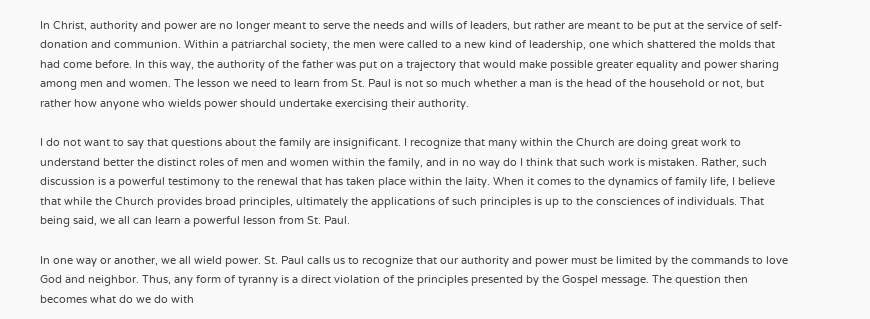In Christ, authority and power are no longer meant to serve the needs and wills of leaders, but rather are meant to be put at the service of self-donation and communion. Within a patriarchal society, the men were called to a new kind of leadership, one which shattered the molds that had come before. In this way, the authority of the father was put on a trajectory that would make possible greater equality and power sharing among men and women. The lesson we need to learn from St. Paul is not so much whether a man is the head of the household or not, but rather how anyone who wields power should undertake exercising their authority.

I do not want to say that questions about the family are insignificant. I recognize that many within the Church are doing great work to understand better the distinct roles of men and women within the family, and in no way do I think that such work is mistaken. Rather, such discussion is a powerful testimony to the renewal that has taken place within the laity. When it comes to the dynamics of family life, I believe that while the Church provides broad principles, ultimately the applications of such principles is up to the consciences of individuals. That being said, we all can learn a powerful lesson from St. Paul.

In one way or another, we all wield power. St. Paul calls us to recognize that our authority and power must be limited by the commands to love God and neighbor. Thus, any form of tyranny is a direct violation of the principles presented by the Gospel message. The question then becomes what do we do with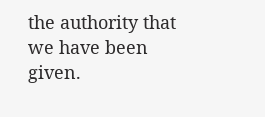the authority that we have been given.